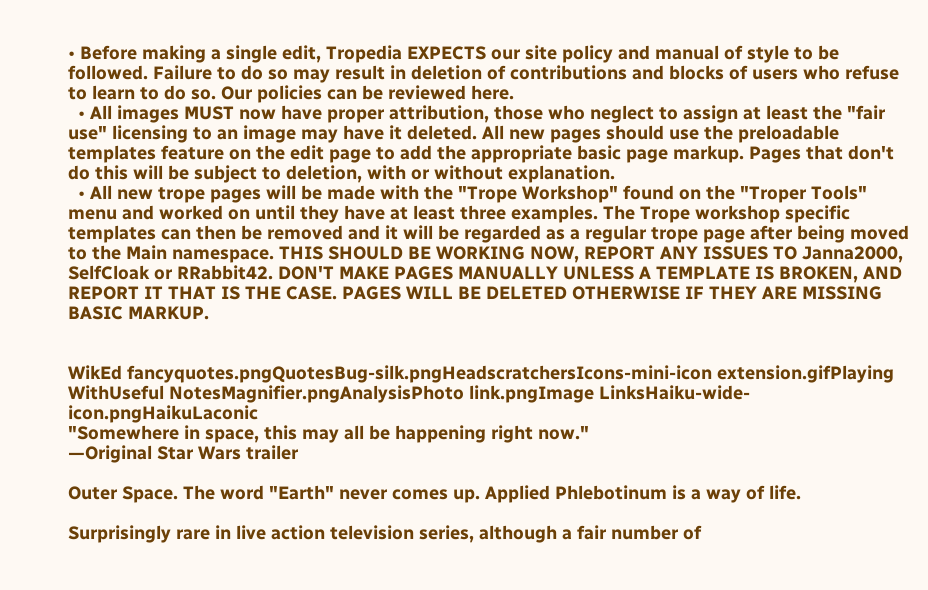• Before making a single edit, Tropedia EXPECTS our site policy and manual of style to be followed. Failure to do so may result in deletion of contributions and blocks of users who refuse to learn to do so. Our policies can be reviewed here.
  • All images MUST now have proper attribution, those who neglect to assign at least the "fair use" licensing to an image may have it deleted. All new pages should use the preloadable templates feature on the edit page to add the appropriate basic page markup. Pages that don't do this will be subject to deletion, with or without explanation.
  • All new trope pages will be made with the "Trope Workshop" found on the "Troper Tools" menu and worked on until they have at least three examples. The Trope workshop specific templates can then be removed and it will be regarded as a regular trope page after being moved to the Main namespace. THIS SHOULD BE WORKING NOW, REPORT ANY ISSUES TO Janna2000, SelfCloak or RRabbit42. DON'T MAKE PAGES MANUALLY UNLESS A TEMPLATE IS BROKEN, AND REPORT IT THAT IS THE CASE. PAGES WILL BE DELETED OTHERWISE IF THEY ARE MISSING BASIC MARKUP.


WikEd fancyquotes.pngQuotesBug-silk.pngHeadscratchersIcons-mini-icon extension.gifPlaying WithUseful NotesMagnifier.pngAnalysisPhoto link.pngImage LinksHaiku-wide-icon.pngHaikuLaconic
"Somewhere in space, this may all be happening right now."
—Original Star Wars trailer

Outer Space. The word "Earth" never comes up. Applied Phlebotinum is a way of life.

Surprisingly rare in live action television series, although a fair number of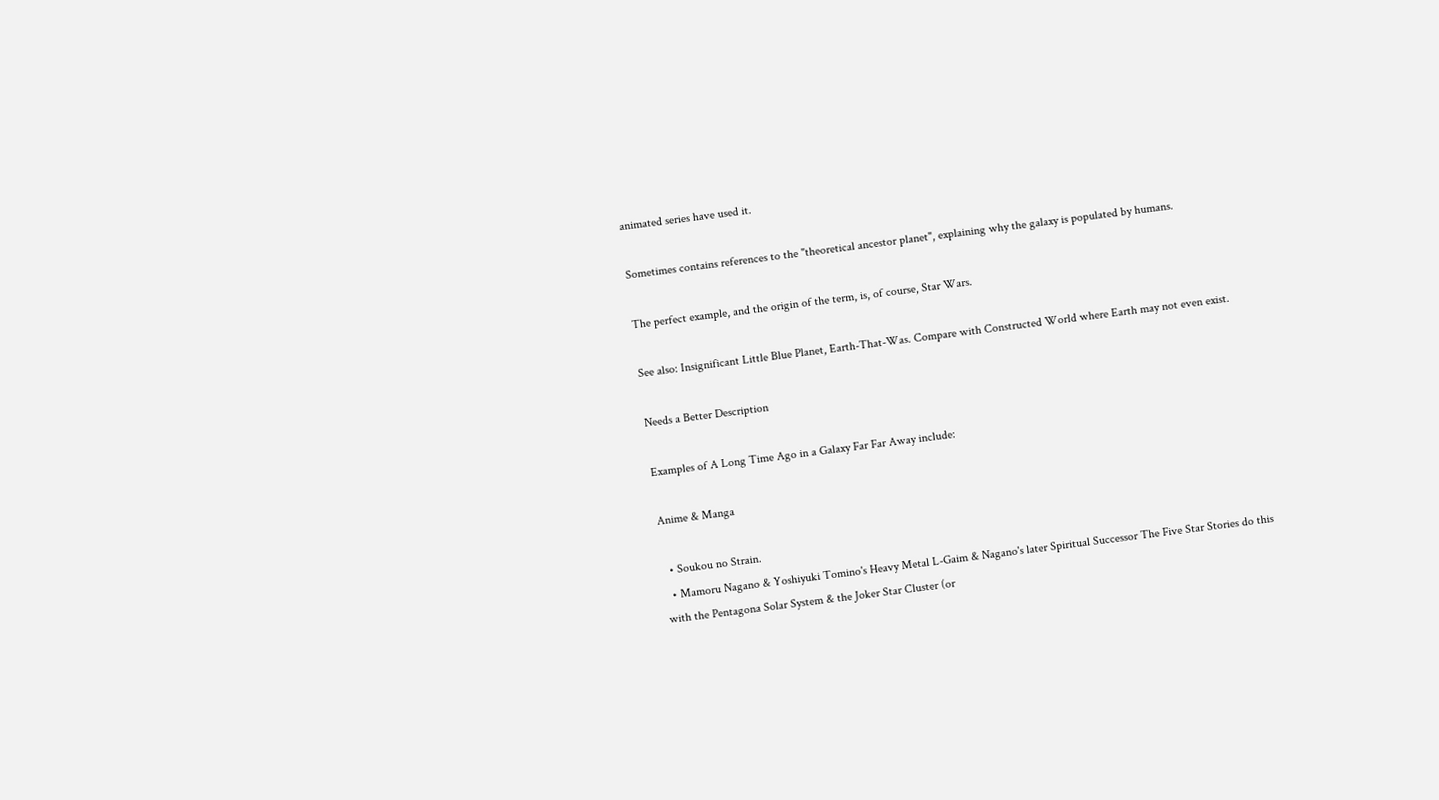animated series have used it.

Sometimes contains references to the "theoretical ancestor planet", explaining why the galaxy is populated by humans.

The perfect example, and the origin of the term, is, of course, Star Wars.

See also: Insignificant Little Blue Planet, Earth-That-Was. Compare with Constructed World where Earth may not even exist.

Needs a Better Description

Examples of A Long Time Ago in a Galaxy Far Far Away include:

Anime & Manga

  • Soukou no Strain.
  • Mamoru Nagano & Yoshiyuki Tomino's Heavy Metal L-Gaim & Nagano's later Spiritual Successor The Five Star Stories do this with the Pentagona Solar System & the Joker Star Cluster (or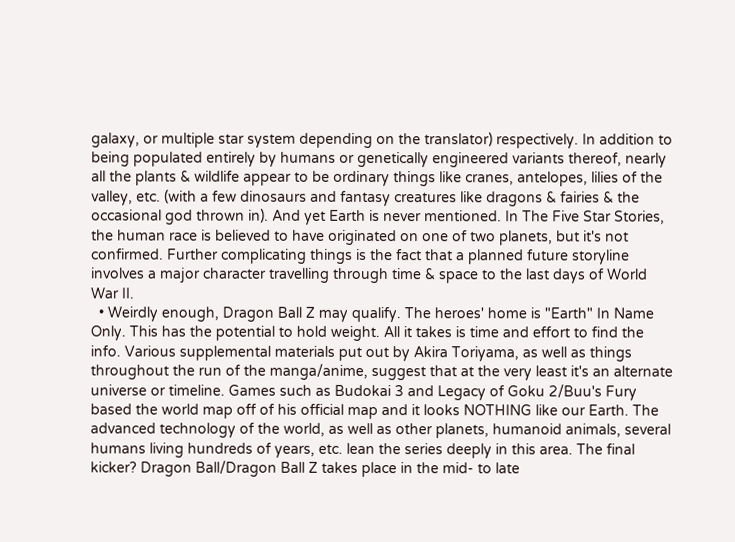galaxy, or multiple star system depending on the translator) respectively. In addition to being populated entirely by humans or genetically engineered variants thereof, nearly all the plants & wildlife appear to be ordinary things like cranes, antelopes, lilies of the valley, etc. (with a few dinosaurs and fantasy creatures like dragons & fairies & the occasional god thrown in). And yet Earth is never mentioned. In The Five Star Stories, the human race is believed to have originated on one of two planets, but it's not confirmed. Further complicating things is the fact that a planned future storyline involves a major character travelling through time & space to the last days of World War II.
  • Weirdly enough, Dragon Ball Z may qualify. The heroes' home is "Earth" In Name Only. This has the potential to hold weight. All it takes is time and effort to find the info. Various supplemental materials put out by Akira Toriyama, as well as things throughout the run of the manga/anime, suggest that at the very least it's an alternate universe or timeline. Games such as Budokai 3 and Legacy of Goku 2/Buu's Fury based the world map off of his official map and it looks NOTHING like our Earth. The advanced technology of the world, as well as other planets, humanoid animals, several humans living hundreds of years, etc. lean the series deeply in this area. The final kicker? Dragon Ball/Dragon Ball Z takes place in the mid- to late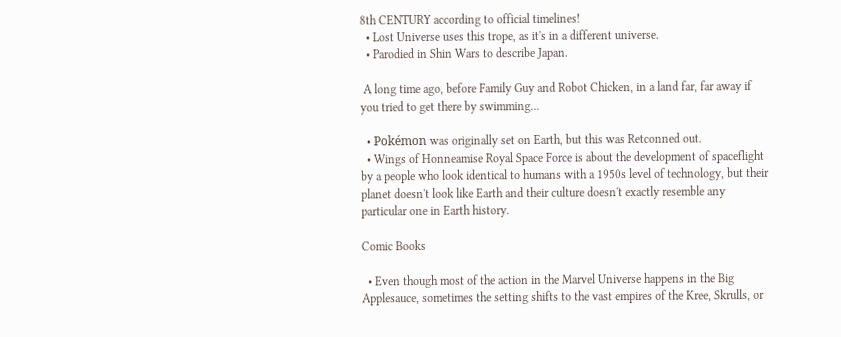8th CENTURY according to official timelines!
  • Lost Universe uses this trope, as it's in a different universe.
  • Parodied in Shin Wars to describe Japan.

 A long time ago, before Family Guy and Robot Chicken, in a land far, far away if you tried to get there by swimming...

  • Pokémon was originally set on Earth, but this was Retconned out.
  • Wings of Honneamise Royal Space Force is about the development of spaceflight by a people who look identical to humans with a 1950s level of technology, but their planet doesn't look like Earth and their culture doesn't exactly resemble any particular one in Earth history.

Comic Books

  • Even though most of the action in the Marvel Universe happens in the Big Applesauce, sometimes the setting shifts to the vast empires of the Kree, Skrulls, or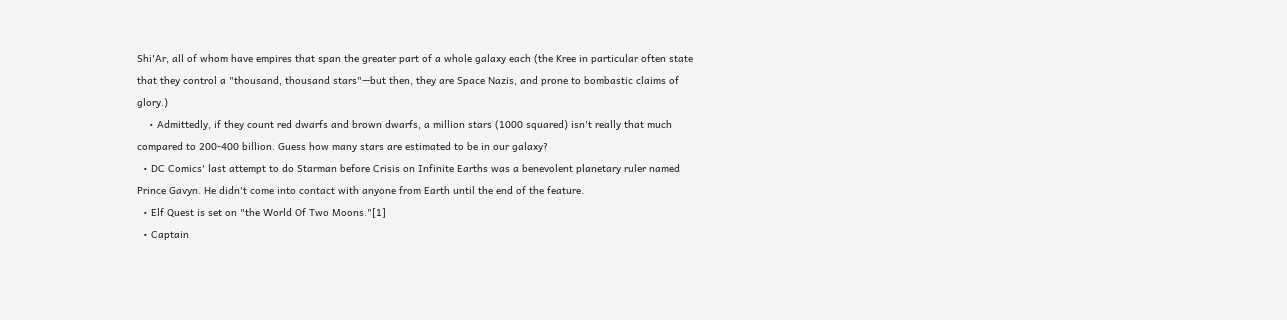Shi'Ar, all of whom have empires that span the greater part of a whole galaxy each (the Kree in particular often state that they control a "thousand, thousand stars"—but then, they are Space Nazis, and prone to bombastic claims of glory.)
    • Admittedly, if they count red dwarfs and brown dwarfs, a million stars (1000 squared) isn't really that much compared to 200-400 billion. Guess how many stars are estimated to be in our galaxy?
  • DC Comics' last attempt to do Starman before Crisis on Infinite Earths was a benevolent planetary ruler named Prince Gavyn. He didn't come into contact with anyone from Earth until the end of the feature.
  • Elf Quest is set on "the World Of Two Moons."[1]
  • Captain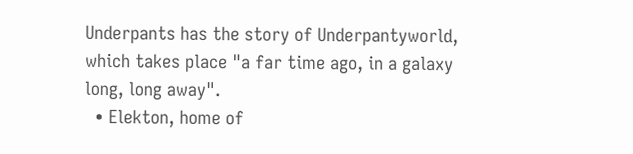Underpants has the story of Underpantyworld, which takes place "a far time ago, in a galaxy long, long away".
  • Elekton, home of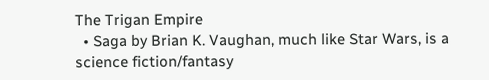The Trigan Empire
  • Saga by Brian K. Vaughan, much like Star Wars, is a science fiction/fantasy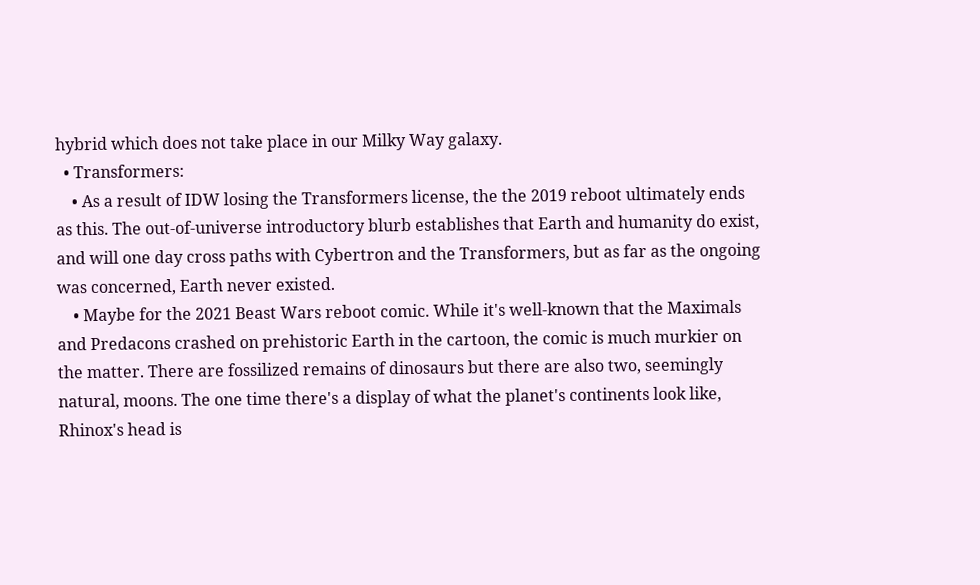hybrid which does not take place in our Milky Way galaxy.
  • Transformers:
    • As a result of IDW losing the Transformers license, the the 2019 reboot ultimately ends as this. The out-of-universe introductory blurb establishes that Earth and humanity do exist, and will one day cross paths with Cybertron and the Transformers, but as far as the ongoing was concerned, Earth never existed.
    • Maybe for the 2021 Beast Wars reboot comic. While it's well-known that the Maximals and Predacons crashed on prehistoric Earth in the cartoon, the comic is much murkier on the matter. There are fossilized remains of dinosaurs but there are also two, seemingly natural, moons. The one time there's a display of what the planet's continents look like, Rhinox's head is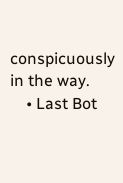conspicuously in the way.
    • Last Bot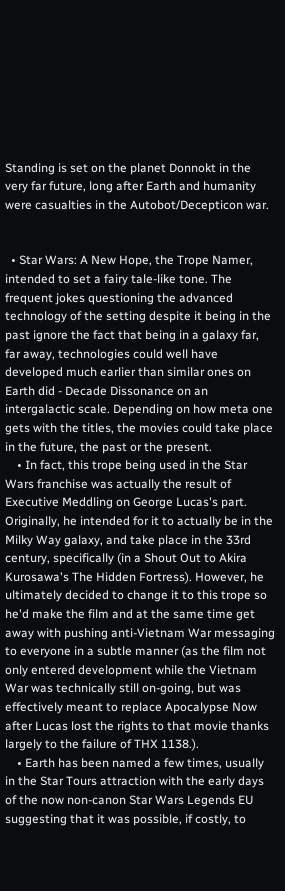Standing is set on the planet Donnokt in the very far future, long after Earth and humanity were casualties in the Autobot/Decepticon war.


  • Star Wars: A New Hope, the Trope Namer, intended to set a fairy tale-like tone. The frequent jokes questioning the advanced technology of the setting despite it being in the past ignore the fact that being in a galaxy far, far away, technologies could well have developed much earlier than similar ones on Earth did - Decade Dissonance on an intergalactic scale. Depending on how meta one gets with the titles, the movies could take place in the future, the past or the present.
    • In fact, this trope being used in the Star Wars franchise was actually the result of Executive Meddling on George Lucas's part. Originally, he intended for it to actually be in the Milky Way galaxy, and take place in the 33rd century, specifically (in a Shout Out to Akira Kurosawa's The Hidden Fortress). However, he ultimately decided to change it to this trope so he'd make the film and at the same time get away with pushing anti-Vietnam War messaging to everyone in a subtle manner (as the film not only entered development while the Vietnam War was technically still on-going, but was effectively meant to replace Apocalypse Now after Lucas lost the rights to that movie thanks largely to the failure of THX 1138.).
    • Earth has been named a few times, usually in the Star Tours attraction with the early days of the now non-canon Star Wars Legends EU suggesting that it was possible, if costly, to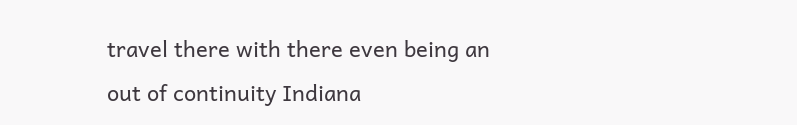travel there with there even being an out of continuity Indiana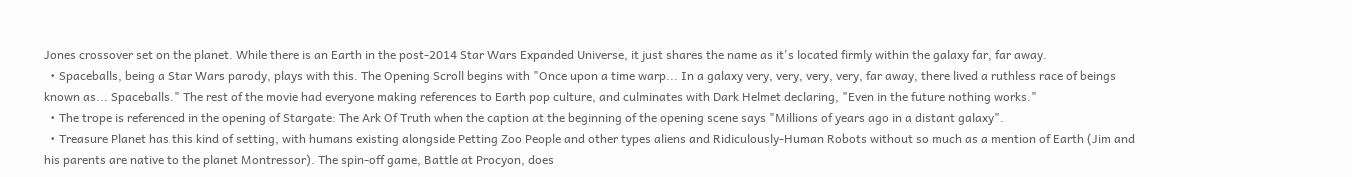Jones crossover set on the planet. While there is an Earth in the post-2014 Star Wars Expanded Universe, it just shares the name as it's located firmly within the galaxy far, far away.
  • Spaceballs, being a Star Wars parody, plays with this. The Opening Scroll begins with "Once upon a time warp... In a galaxy very, very, very, very, far away, there lived a ruthless race of beings known as... Spaceballs." The rest of the movie had everyone making references to Earth pop culture, and culminates with Dark Helmet declaring, "Even in the future nothing works."
  • The trope is referenced in the opening of Stargate: The Ark Of Truth when the caption at the beginning of the opening scene says "Millions of years ago in a distant galaxy".
  • Treasure Planet has this kind of setting, with humans existing alongside Petting Zoo People and other types aliens and Ridiculously-Human Robots without so much as a mention of Earth (Jim and his parents are native to the planet Montressor). The spin-off game, Battle at Procyon, does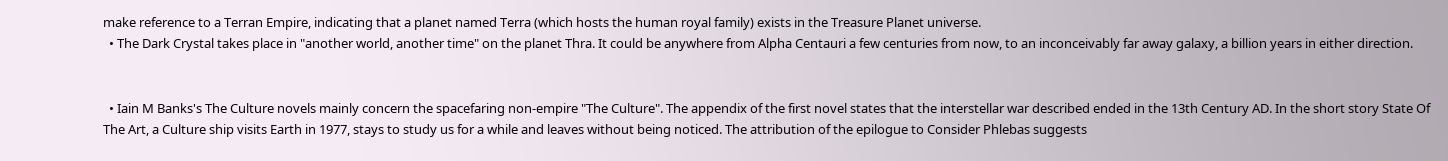make reference to a Terran Empire, indicating that a planet named Terra (which hosts the human royal family) exists in the Treasure Planet universe.
  • The Dark Crystal takes place in "another world, another time" on the planet Thra. It could be anywhere from Alpha Centauri a few centuries from now, to an inconceivably far away galaxy, a billion years in either direction.


  • Iain M Banks's The Culture novels mainly concern the spacefaring non-empire "The Culture". The appendix of the first novel states that the interstellar war described ended in the 13th Century AD. In the short story State Of The Art, a Culture ship visits Earth in 1977, stays to study us for a while and leaves without being noticed. The attribution of the epilogue to Consider Phlebas suggests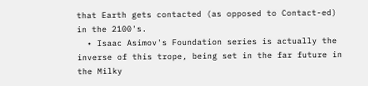that Earth gets contacted (as opposed to Contact-ed) in the 2100's.
  • Isaac Asimov's Foundation series is actually the inverse of this trope, being set in the far future in the Milky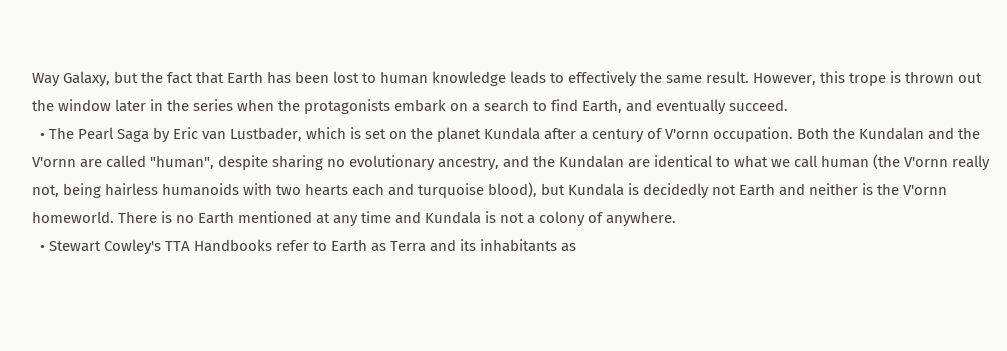Way Galaxy, but the fact that Earth has been lost to human knowledge leads to effectively the same result. However, this trope is thrown out the window later in the series when the protagonists embark on a search to find Earth, and eventually succeed.
  • The Pearl Saga by Eric van Lustbader, which is set on the planet Kundala after a century of V'ornn occupation. Both the Kundalan and the V'ornn are called "human", despite sharing no evolutionary ancestry, and the Kundalan are identical to what we call human (the V'ornn really not, being hairless humanoids with two hearts each and turquoise blood), but Kundala is decidedly not Earth and neither is the V'ornn homeworld. There is no Earth mentioned at any time and Kundala is not a colony of anywhere.
  • Stewart Cowley's TTA Handbooks refer to Earth as Terra and its inhabitants as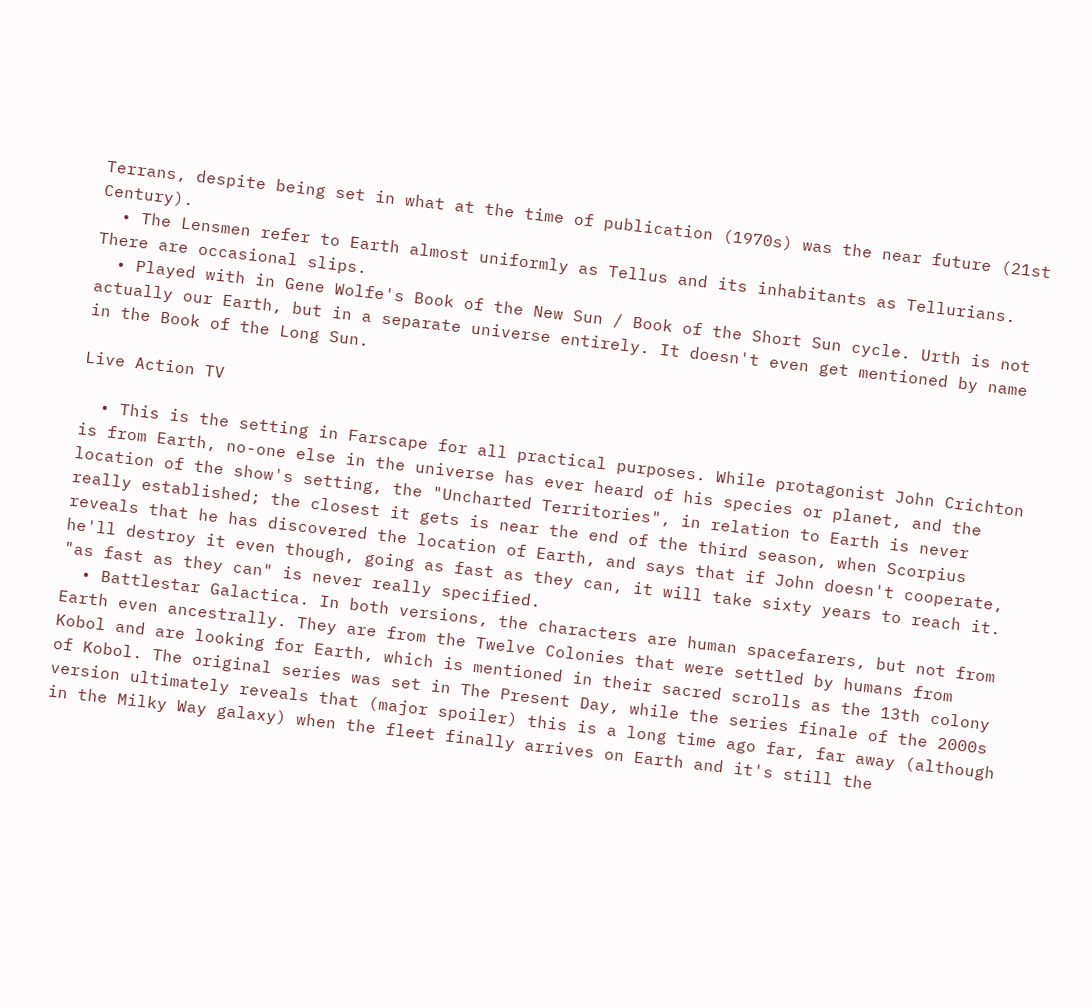Terrans, despite being set in what at the time of publication (1970s) was the near future (21st Century).
  • The Lensmen refer to Earth almost uniformly as Tellus and its inhabitants as Tellurians. There are occasional slips.
  • Played with in Gene Wolfe's Book of the New Sun / Book of the Short Sun cycle. Urth is not actually our Earth, but in a separate universe entirely. It doesn't even get mentioned by name in the Book of the Long Sun.

Live Action TV

  • This is the setting in Farscape for all practical purposes. While protagonist John Crichton is from Earth, no-one else in the universe has ever heard of his species or planet, and the location of the show's setting, the "Uncharted Territories", in relation to Earth is never really established; the closest it gets is near the end of the third season, when Scorpius reveals that he has discovered the location of Earth, and says that if John doesn't cooperate, he'll destroy it even though, going as fast as they can, it will take sixty years to reach it. "as fast as they can" is never really specified.
  • Battlestar Galactica. In both versions, the characters are human spacefarers, but not from Earth even ancestrally. They are from the Twelve Colonies that were settled by humans from Kobol and are looking for Earth, which is mentioned in their sacred scrolls as the 13th colony of Kobol. The original series was set in The Present Day, while the series finale of the 2000s version ultimately reveals that (major spoiler) this is a long time ago far, far away (although in the Milky Way galaxy) when the fleet finally arrives on Earth and it's still the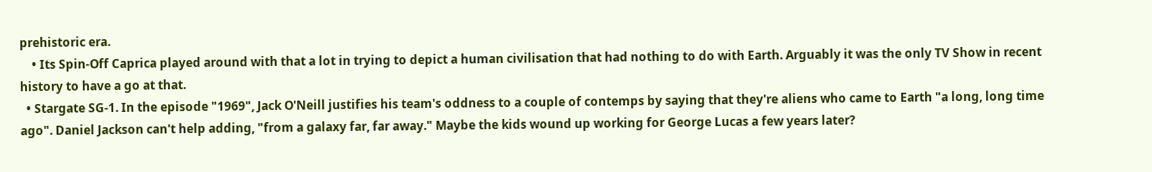prehistoric era.
    • Its Spin-Off Caprica played around with that a lot in trying to depict a human civilisation that had nothing to do with Earth. Arguably it was the only TV Show in recent history to have a go at that.
  • Stargate SG-1. In the episode "1969", Jack O'Neill justifies his team's oddness to a couple of contemps by saying that they're aliens who came to Earth "a long, long time ago". Daniel Jackson can't help adding, "from a galaxy far, far away." Maybe the kids wound up working for George Lucas a few years later?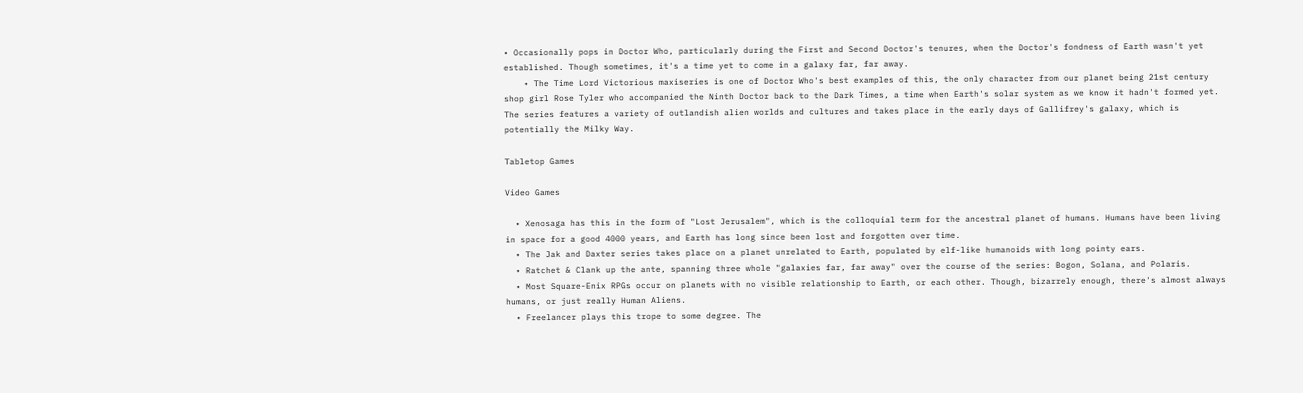• Occasionally pops in Doctor Who, particularly during the First and Second Doctor's tenures, when the Doctor's fondness of Earth wasn't yet established. Though sometimes, it's a time yet to come in a galaxy far, far away.
    • The Time Lord Victorious maxiseries is one of Doctor Who's best examples of this, the only character from our planet being 21st century shop girl Rose Tyler who accompanied the Ninth Doctor back to the Dark Times, a time when Earth's solar system as we know it hadn't formed yet. The series features a variety of outlandish alien worlds and cultures and takes place in the early days of Gallifrey's galaxy, which is potentially the Milky Way.

Tabletop Games

Video Games

  • Xenosaga has this in the form of "Lost Jerusalem", which is the colloquial term for the ancestral planet of humans. Humans have been living in space for a good 4000 years, and Earth has long since been lost and forgotten over time.
  • The Jak and Daxter series takes place on a planet unrelated to Earth, populated by elf-like humanoids with long pointy ears.
  • Ratchet & Clank up the ante, spanning three whole "galaxies far, far away" over the course of the series: Bogon, Solana, and Polaris.
  • Most Square-Enix RPGs occur on planets with no visible relationship to Earth, or each other. Though, bizarrely enough, there's almost always humans, or just really Human Aliens.
  • Freelancer plays this trope to some degree. The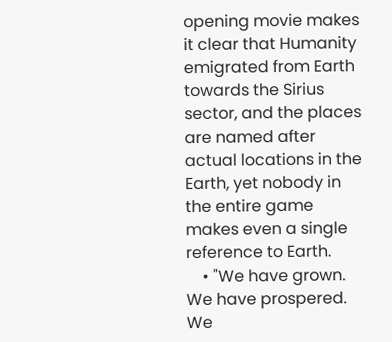opening movie makes it clear that Humanity emigrated from Earth towards the Sirius sector, and the places are named after actual locations in the Earth, yet nobody in the entire game makes even a single reference to Earth.
    • "We have grown. We have prospered. We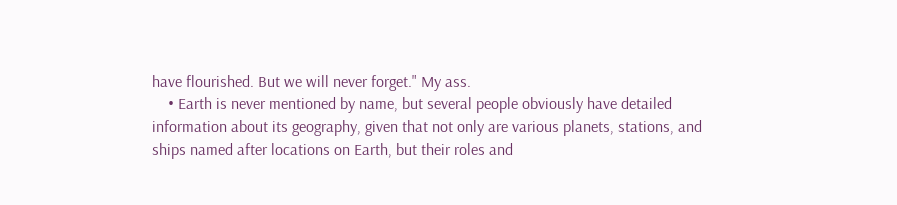have flourished. But we will never forget." My ass.
    • Earth is never mentioned by name, but several people obviously have detailed information about its geography, given that not only are various planets, stations, and ships named after locations on Earth, but their roles and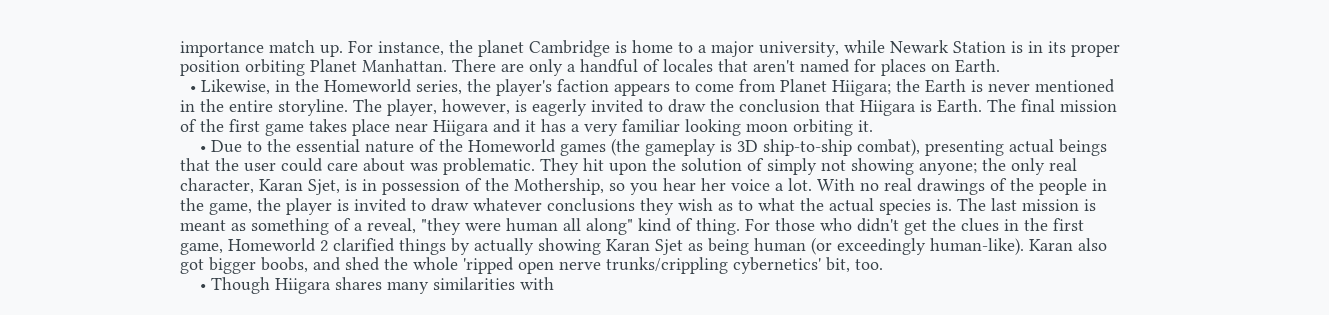importance match up. For instance, the planet Cambridge is home to a major university, while Newark Station is in its proper position orbiting Planet Manhattan. There are only a handful of locales that aren't named for places on Earth.
  • Likewise, in the Homeworld series, the player's faction appears to come from Planet Hiigara; the Earth is never mentioned in the entire storyline. The player, however, is eagerly invited to draw the conclusion that Hiigara is Earth. The final mission of the first game takes place near Hiigara and it has a very familiar looking moon orbiting it.
    • Due to the essential nature of the Homeworld games (the gameplay is 3D ship-to-ship combat), presenting actual beings that the user could care about was problematic. They hit upon the solution of simply not showing anyone; the only real character, Karan Sjet, is in possession of the Mothership, so you hear her voice a lot. With no real drawings of the people in the game, the player is invited to draw whatever conclusions they wish as to what the actual species is. The last mission is meant as something of a reveal, "they were human all along" kind of thing. For those who didn't get the clues in the first game, Homeworld 2 clarified things by actually showing Karan Sjet as being human (or exceedingly human-like). Karan also got bigger boobs, and shed the whole 'ripped open nerve trunks/crippling cybernetics' bit, too.
    • Though Hiigara shares many similarities with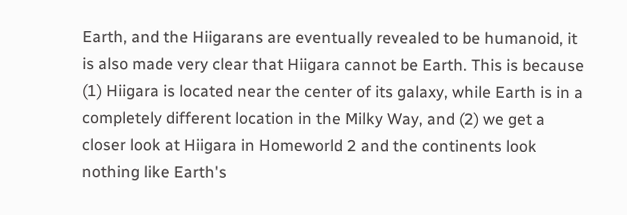Earth, and the Hiigarans are eventually revealed to be humanoid, it is also made very clear that Hiigara cannot be Earth. This is because (1) Hiigara is located near the center of its galaxy, while Earth is in a completely different location in the Milky Way, and (2) we get a closer look at Hiigara in Homeworld 2 and the continents look nothing like Earth's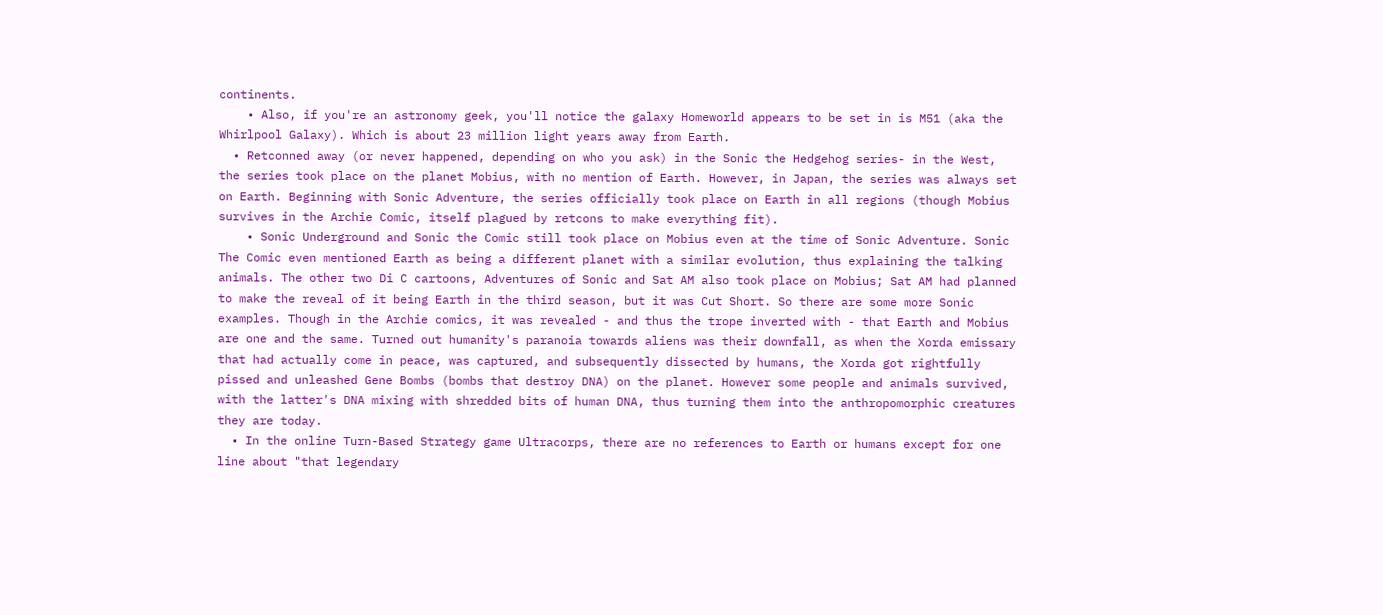continents.
    • Also, if you're an astronomy geek, you'll notice the galaxy Homeworld appears to be set in is M51 (aka the Whirlpool Galaxy). Which is about 23 million light years away from Earth.
  • Retconned away (or never happened, depending on who you ask) in the Sonic the Hedgehog series- in the West, the series took place on the planet Mobius, with no mention of Earth. However, in Japan, the series was always set on Earth. Beginning with Sonic Adventure, the series officially took place on Earth in all regions (though Mobius survives in the Archie Comic, itself plagued by retcons to make everything fit).
    • Sonic Underground and Sonic the Comic still took place on Mobius even at the time of Sonic Adventure. Sonic The Comic even mentioned Earth as being a different planet with a similar evolution, thus explaining the talking animals. The other two Di C cartoons, Adventures of Sonic and Sat AM also took place on Mobius; Sat AM had planned to make the reveal of it being Earth in the third season, but it was Cut Short. So there are some more Sonic examples. Though in the Archie comics, it was revealed - and thus the trope inverted with - that Earth and Mobius are one and the same. Turned out humanity's paranoia towards aliens was their downfall, as when the Xorda emissary that had actually come in peace, was captured, and subsequently dissected by humans, the Xorda got rightfully pissed and unleashed Gene Bombs (bombs that destroy DNA) on the planet. However some people and animals survived, with the latter's DNA mixing with shredded bits of human DNA, thus turning them into the anthropomorphic creatures they are today.
  • In the online Turn-Based Strategy game Ultracorps, there are no references to Earth or humans except for one line about "that legendary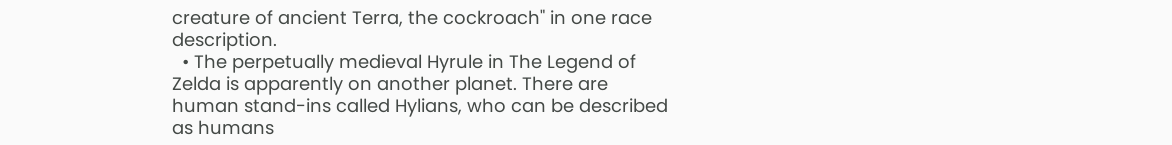creature of ancient Terra, the cockroach" in one race description.
  • The perpetually medieval Hyrule in The Legend of Zelda is apparently on another planet. There are human stand-ins called Hylians, who can be described as humans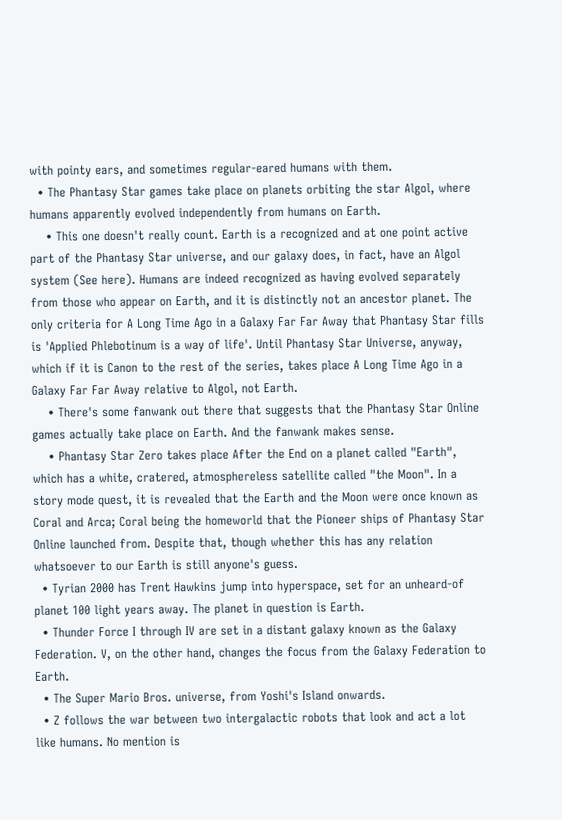with pointy ears, and sometimes regular-eared humans with them.
  • The Phantasy Star games take place on planets orbiting the star Algol, where humans apparently evolved independently from humans on Earth.
    • This one doesn't really count. Earth is a recognized and at one point active part of the Phantasy Star universe, and our galaxy does, in fact, have an Algol system (See here). Humans are indeed recognized as having evolved separately from those who appear on Earth, and it is distinctly not an ancestor planet. The only criteria for A Long Time Ago in a Galaxy Far Far Away that Phantasy Star fills is 'Applied Phlebotinum is a way of life'. Until Phantasy Star Universe, anyway, which if it is Canon to the rest of the series, takes place A Long Time Ago in a Galaxy Far Far Away relative to Algol, not Earth.
    • There's some fanwank out there that suggests that the Phantasy Star Online games actually take place on Earth. And the fanwank makes sense.
    • Phantasy Star Zero takes place After the End on a planet called "Earth", which has a white, cratered, atmosphereless satellite called "the Moon". In a story mode quest, it is revealed that the Earth and the Moon were once known as Coral and Arca; Coral being the homeworld that the Pioneer ships of Phantasy Star Online launched from. Despite that, though whether this has any relation whatsoever to our Earth is still anyone's guess.
  • Tyrian 2000 has Trent Hawkins jump into hyperspace, set for an unheard-of planet 100 light years away. The planet in question is Earth.
  • Thunder Force I through IV are set in a distant galaxy known as the Galaxy Federation. V, on the other hand, changes the focus from the Galaxy Federation to Earth.
  • The Super Mario Bros. universe, from Yoshi's Island onwards.
  • Z follows the war between two intergalactic robots that look and act a lot like humans. No mention is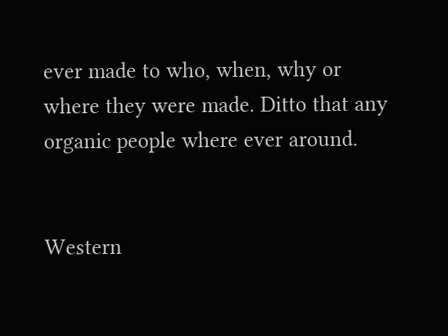ever made to who, when, why or where they were made. Ditto that any organic people where ever around.


Western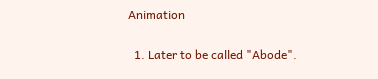Animation

  1. Later to be called "Abode".